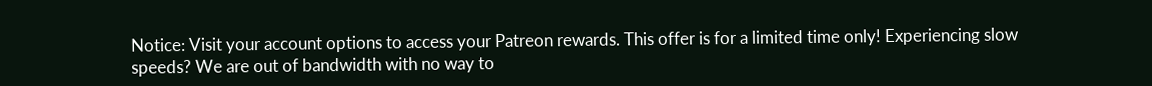Notice: Visit your account options to access your Patreon rewards. This offer is for a limited time only! Experiencing slow speeds? We are out of bandwidth with no way to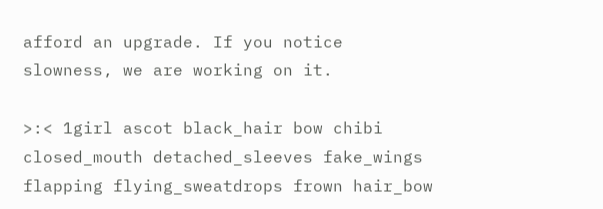afford an upgrade. If you notice slowness, we are working on it.

>:< 1girl ascot black_hair bow chibi closed_mouth detached_sleeves fake_wings flapping flying_sweatdrops frown hair_bow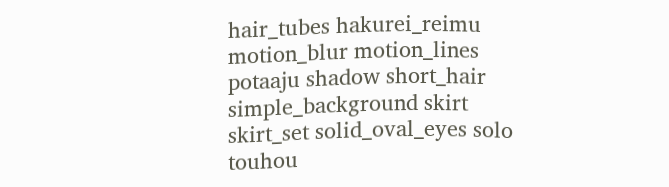hair_tubes hakurei_reimu motion_blur motion_lines potaaju shadow short_hair simple_background skirt skirt_set solid_oval_eyes solo touhou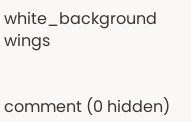white_background wings


comment (0 hidden)